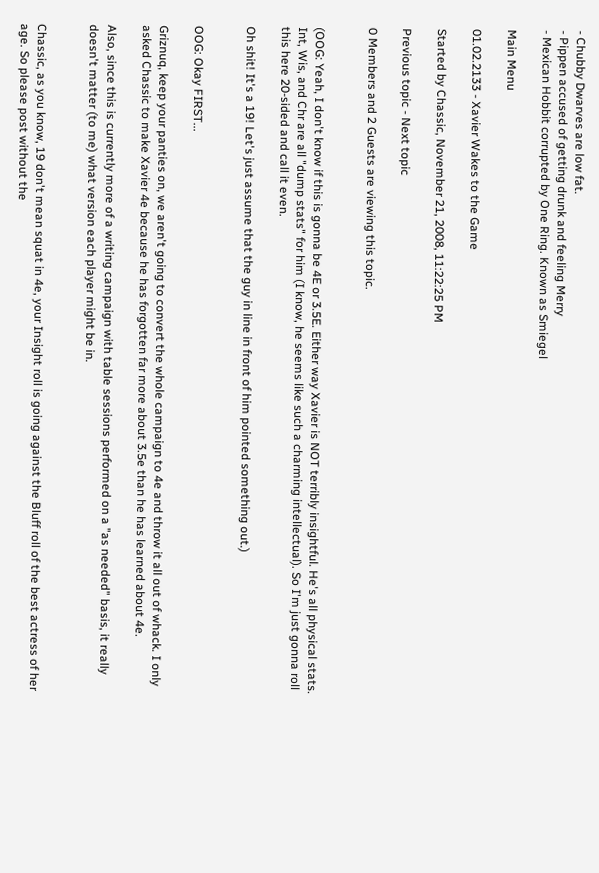- Chubby Dwarves are low fat.
- Pippen accused of getting drunk and feeling Merry
- Mexican Hobbit corrupted by One Ring. Known as Smiegel

Main Menu

01.02.2133 - Xavier Wakes to the Game

Started by Chassic, November 21, 2008, 11:22:25 PM

Previous topic - Next topic

0 Members and 2 Guests are viewing this topic.


(OOG: Yeah, I don't know if this is gonna be 4E or 3.5E. Either way Xavier is NOT terribly insightful. He's all physical stats. Int, Wis, and Chr are all "dump stats" for him (I know, he seems like such a charming intellectual). So I'm just gonna roll this here 20-sided and call it even.

Oh shit! It's a 19! Let's just assume that the guy in line in front of him pointed something out.)


OOG: Okay FIRST...

Griznuq, keep your panties on, we aren't going to convert the whole campaign to 4e and throw it all out of whack. I only asked Chassic to make Xavier 4e because he has forgotten far more about 3.5e than he has learned about 4e.

Also, since this is currently more of a writing campaign with table sessions performed on a "as needed" basis, it really doesn't matter (to me) what version each player might be in.


Chassic, as you know, 19 don't mean squat in 4e, your Insight roll is going against the Bluff roll of the best actress of her age. So please post without the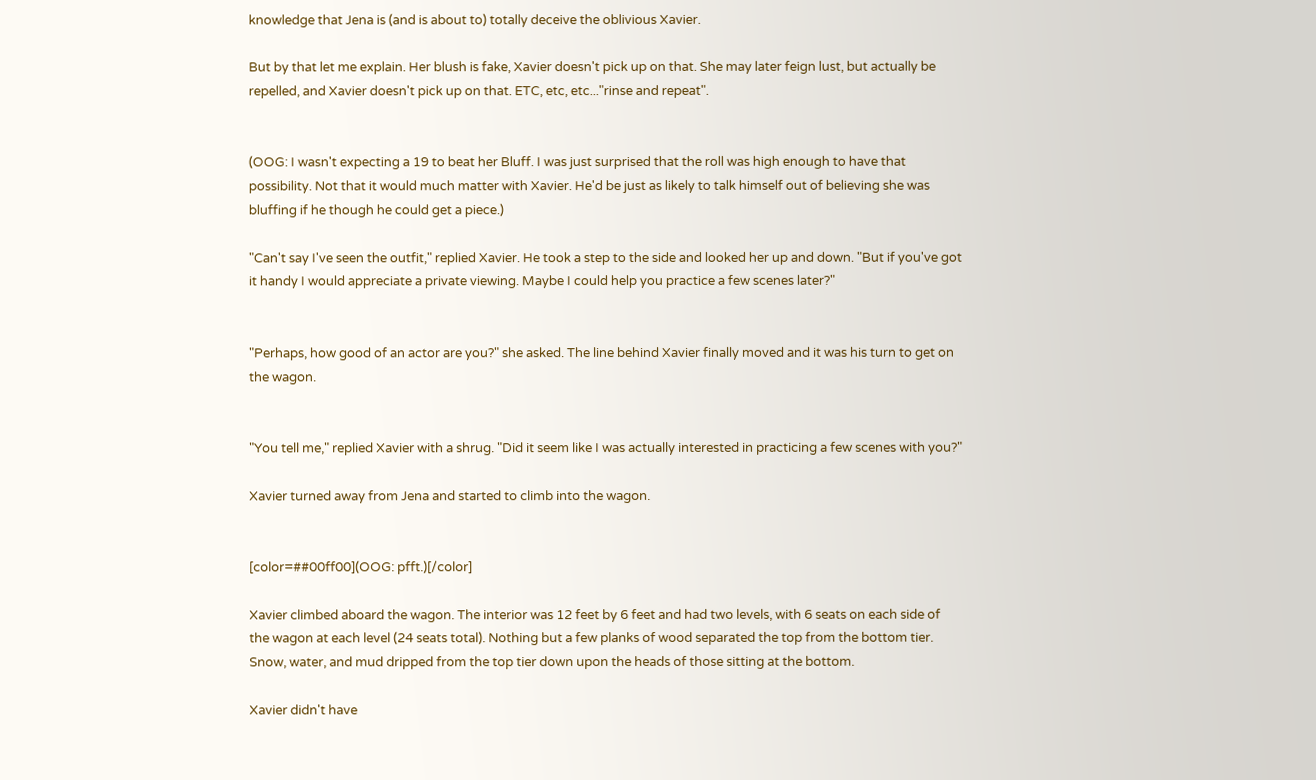knowledge that Jena is (and is about to) totally deceive the oblivious Xavier.

But by that let me explain. Her blush is fake, Xavier doesn't pick up on that. She may later feign lust, but actually be repelled, and Xavier doesn't pick up on that. ETC, etc, etc..."rinse and repeat".


(OOG: I wasn't expecting a 19 to beat her Bluff. I was just surprised that the roll was high enough to have that possibility. Not that it would much matter with Xavier. He'd be just as likely to talk himself out of believing she was bluffing if he though he could get a piece.)

"Can't say I've seen the outfit," replied Xavier. He took a step to the side and looked her up and down. "But if you've got it handy I would appreciate a private viewing. Maybe I could help you practice a few scenes later?"


"Perhaps, how good of an actor are you?" she asked. The line behind Xavier finally moved and it was his turn to get on the wagon.


"You tell me," replied Xavier with a shrug. "Did it seem like I was actually interested in practicing a few scenes with you?"

Xavier turned away from Jena and started to climb into the wagon.


[color=##00ff00](OOG: pfft.)[/color]

Xavier climbed aboard the wagon. The interior was 12 feet by 6 feet and had two levels, with 6 seats on each side of the wagon at each level (24 seats total). Nothing but a few planks of wood separated the top from the bottom tier. Snow, water, and mud dripped from the top tier down upon the heads of those sitting at the bottom.

Xavier didn't have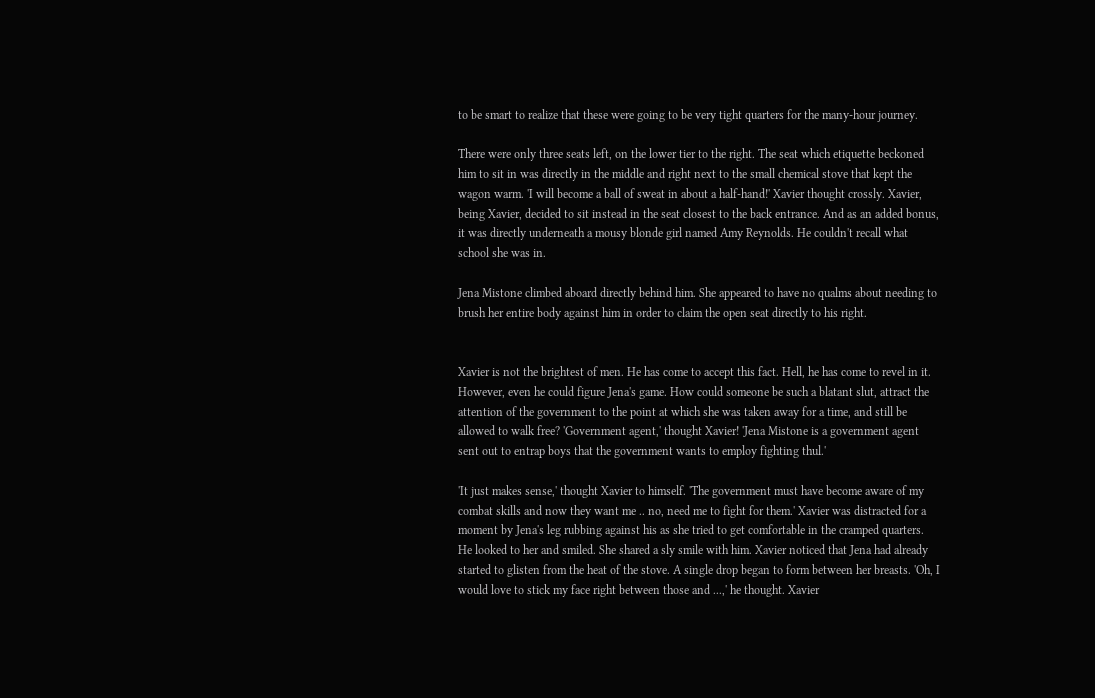to be smart to realize that these were going to be very tight quarters for the many-hour journey.

There were only three seats left, on the lower tier to the right. The seat which etiquette beckoned him to sit in was directly in the middle and right next to the small chemical stove that kept the wagon warm. 'I will become a ball of sweat in about a half-hand!' Xavier thought crossly. Xavier, being Xavier, decided to sit instead in the seat closest to the back entrance. And as an added bonus, it was directly underneath a mousy blonde girl named Amy Reynolds. He couldn't recall what school she was in.

Jena Mistone climbed aboard directly behind him. She appeared to have no qualms about needing to brush her entire body against him in order to claim the open seat directly to his right.


Xavier is not the brightest of men. He has come to accept this fact. Hell, he has come to revel in it. However, even he could figure Jena's game. How could someone be such a blatant slut, attract the attention of the government to the point at which she was taken away for a time, and still be allowed to walk free? 'Government agent,' thought Xavier! 'Jena Mistone is a government agent sent out to entrap boys that the government wants to employ fighting thul.'

'It just makes sense,' thought Xavier to himself. 'The government must have become aware of my combat skills and now they want me .. no, need me to fight for them.' Xavier was distracted for a moment by Jena's leg rubbing against his as she tried to get comfortable in the cramped quarters. He looked to her and smiled. She shared a sly smile with him. Xavier noticed that Jena had already started to glisten from the heat of the stove. A single drop began to form between her breasts. 'Oh, I would love to stick my face right between those and ...,' he thought. Xavier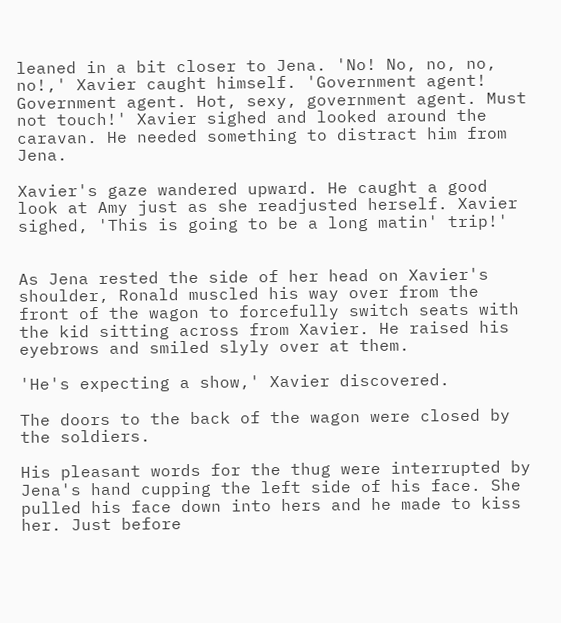leaned in a bit closer to Jena. 'No! No, no, no, no!,' Xavier caught himself. 'Government agent! Government agent. Hot, sexy, government agent. Must not touch!' Xavier sighed and looked around the caravan. He needed something to distract him from Jena.

Xavier's gaze wandered upward. He caught a good look at Amy just as she readjusted herself. Xavier sighed, 'This is going to be a long matin' trip!'


As Jena rested the side of her head on Xavier's shoulder, Ronald muscled his way over from the front of the wagon to forcefully switch seats with the kid sitting across from Xavier. He raised his eyebrows and smiled slyly over at them.

'He's expecting a show,' Xavier discovered.

The doors to the back of the wagon were closed by the soldiers.

His pleasant words for the thug were interrupted by Jena's hand cupping the left side of his face. She pulled his face down into hers and he made to kiss her. Just before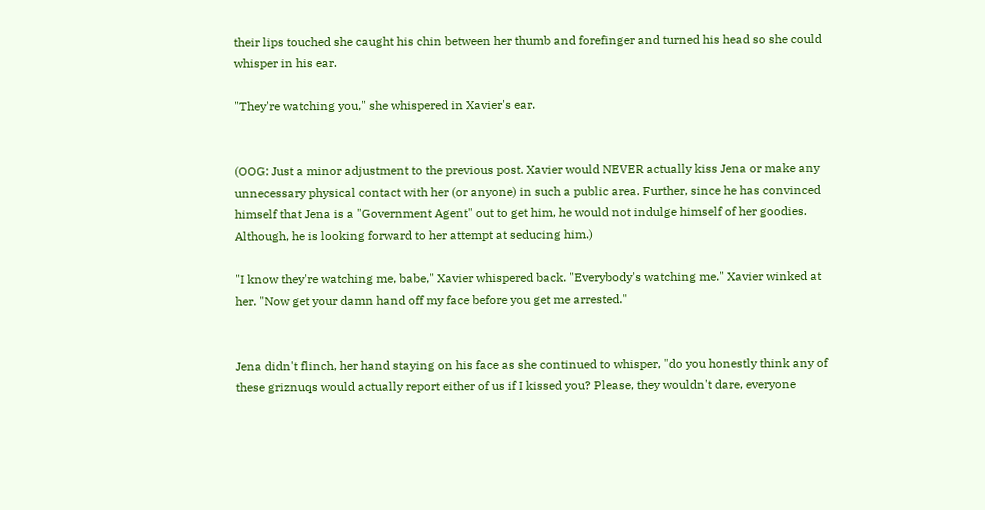their lips touched she caught his chin between her thumb and forefinger and turned his head so she could whisper in his ear.

"They're watching you," she whispered in Xavier's ear.


(OOG: Just a minor adjustment to the previous post. Xavier would NEVER actually kiss Jena or make any unnecessary physical contact with her (or anyone) in such a public area. Further, since he has convinced himself that Jena is a "Government Agent" out to get him, he would not indulge himself of her goodies. Although, he is looking forward to her attempt at seducing him.)

"I know they're watching me, babe," Xavier whispered back. "Everybody's watching me." Xavier winked at her. "Now get your damn hand off my face before you get me arrested."


Jena didn't flinch, her hand staying on his face as she continued to whisper, "do you honestly think any of these griznuqs would actually report either of us if I kissed you? Please, they wouldn't dare, everyone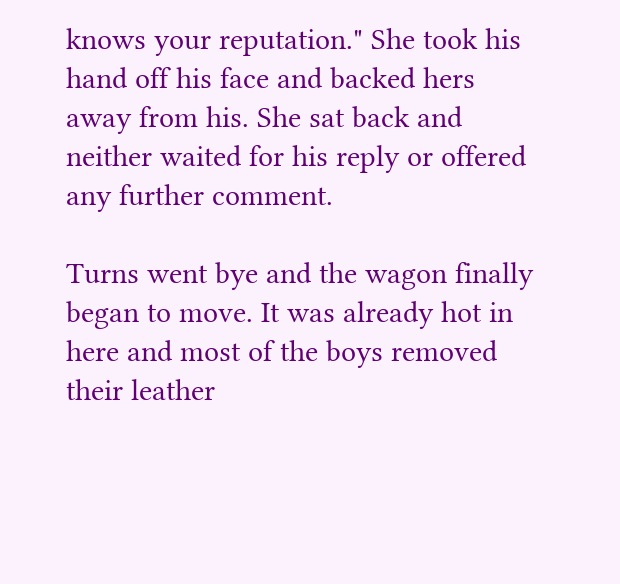knows your reputation." She took his hand off his face and backed hers away from his. She sat back and neither waited for his reply or offered any further comment.

Turns went bye and the wagon finally began to move. It was already hot in here and most of the boys removed their leather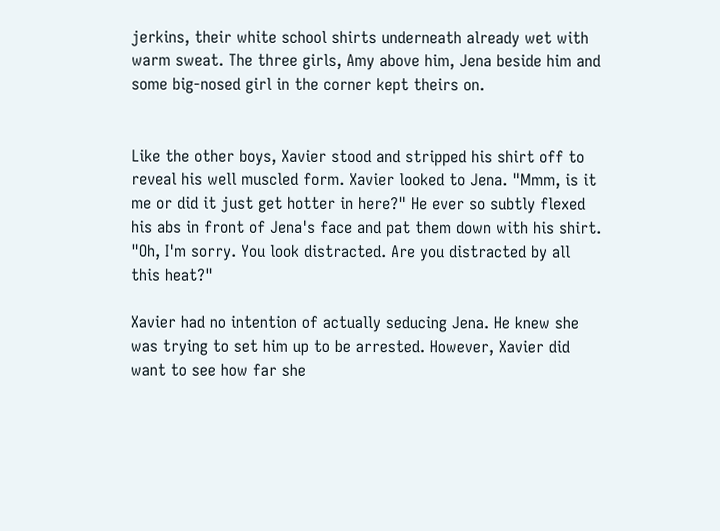jerkins, their white school shirts underneath already wet with warm sweat. The three girls, Amy above him, Jena beside him and some big-nosed girl in the corner kept theirs on.


Like the other boys, Xavier stood and stripped his shirt off to reveal his well muscled form. Xavier looked to Jena. "Mmm, is it me or did it just get hotter in here?" He ever so subtly flexed his abs in front of Jena's face and pat them down with his shirt. "Oh, I'm sorry. You look distracted. Are you distracted by all this heat?"

Xavier had no intention of actually seducing Jena. He knew she was trying to set him up to be arrested. However, Xavier did want to see how far she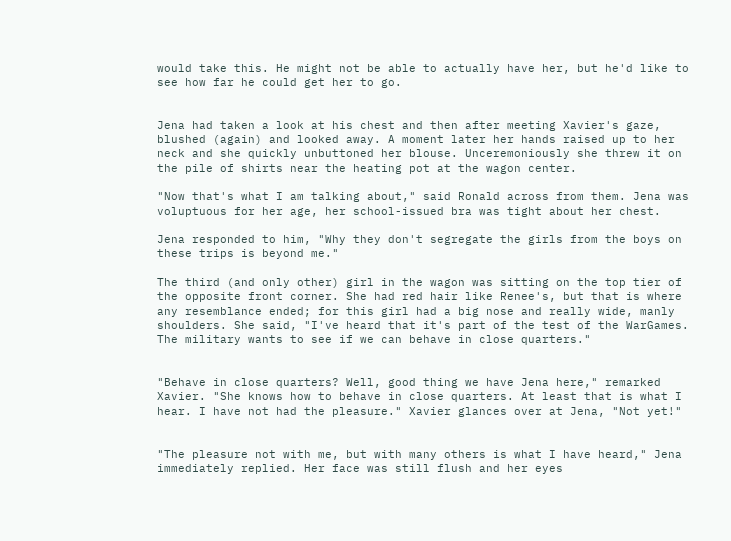would take this. He might not be able to actually have her, but he'd like to see how far he could get her to go.


Jena had taken a look at his chest and then after meeting Xavier's gaze, blushed (again) and looked away. A moment later her hands raised up to her neck and she quickly unbuttoned her blouse. Unceremoniously she threw it on the pile of shirts near the heating pot at the wagon center.

"Now that's what I am talking about," said Ronald across from them. Jena was voluptuous for her age, her school-issued bra was tight about her chest.

Jena responded to him, "Why they don't segregate the girls from the boys on these trips is beyond me."

The third (and only other) girl in the wagon was sitting on the top tier of the opposite front corner. She had red hair like Renee's, but that is where any resemblance ended; for this girl had a big nose and really wide, manly shoulders. She said, "I've heard that it's part of the test of the WarGames. The military wants to see if we can behave in close quarters."


"Behave in close quarters? Well, good thing we have Jena here," remarked Xavier. "She knows how to behave in close quarters. At least that is what I hear. I have not had the pleasure." Xavier glances over at Jena, "Not yet!"


"The pleasure not with me, but with many others is what I have heard," Jena immediately replied. Her face was still flush and her eyes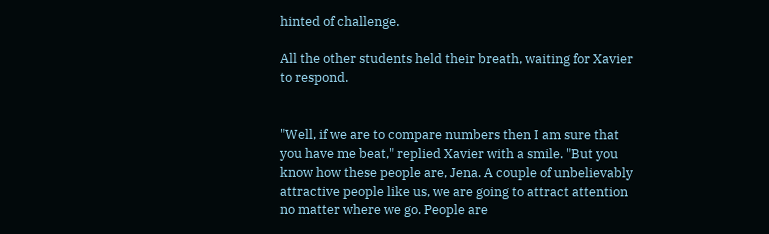hinted of challenge.

All the other students held their breath, waiting for Xavier to respond.


"Well, if we are to compare numbers then I am sure that you have me beat," replied Xavier with a smile. "But you know how these people are, Jena. A couple of unbelievably attractive people like us, we are going to attract attention no matter where we go. People are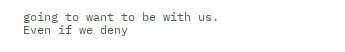going to want to be with us. Even if we deny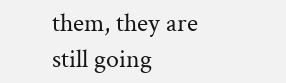them, they are still going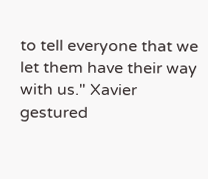to tell everyone that we let them have their way with us." Xavier gestured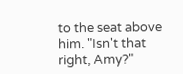to the seat above him. "Isn't that right, Amy?"